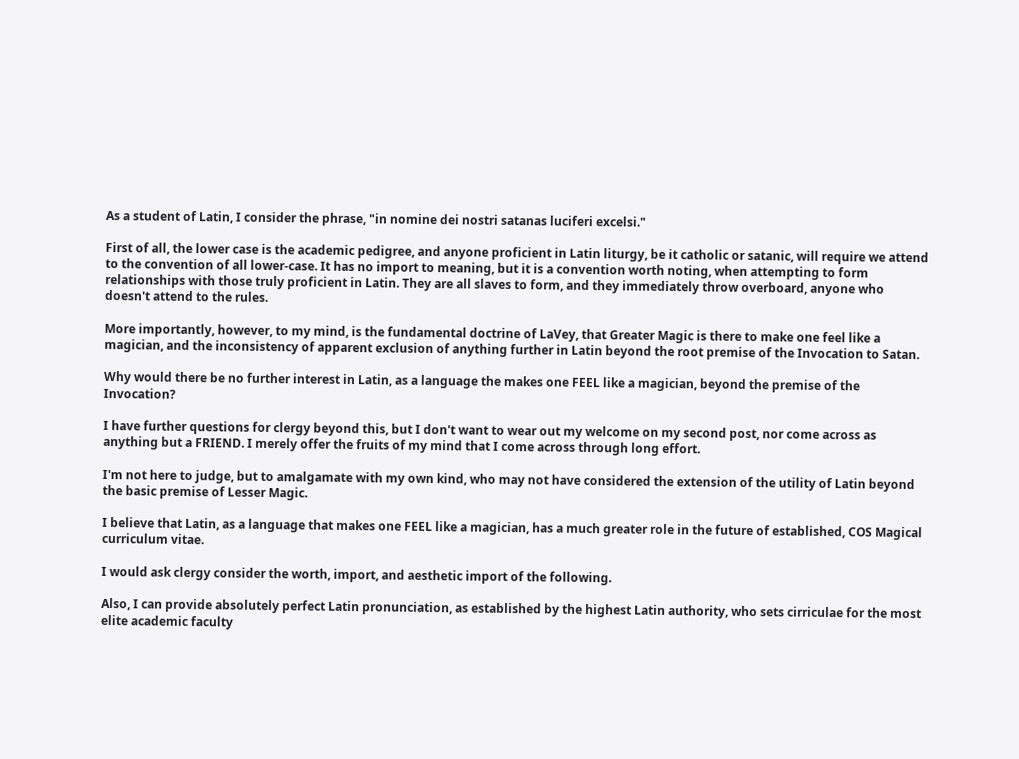As a student of Latin, I consider the phrase, "in nomine dei nostri satanas luciferi excelsi."

First of all, the lower case is the academic pedigree, and anyone proficient in Latin liturgy, be it catholic or satanic, will require we attend to the convention of all lower-case. It has no import to meaning, but it is a convention worth noting, when attempting to form relationships with those truly proficient in Latin. They are all slaves to form, and they immediately throw overboard, anyone who doesn't attend to the rules.

More importantly, however, to my mind, is the fundamental doctrine of LaVey, that Greater Magic is there to make one feel like a magician, and the inconsistency of apparent exclusion of anything further in Latin beyond the root premise of the Invocation to Satan.

Why would there be no further interest in Latin, as a language the makes one FEEL like a magician, beyond the premise of the Invocation?

I have further questions for clergy beyond this, but I don't want to wear out my welcome on my second post, nor come across as anything but a FRIEND. I merely offer the fruits of my mind that I come across through long effort.

I'm not here to judge, but to amalgamate with my own kind, who may not have considered the extension of the utility of Latin beyond the basic premise of Lesser Magic.

I believe that Latin, as a language that makes one FEEL like a magician, has a much greater role in the future of established, COS Magical curriculum vitae.

I would ask clergy consider the worth, import, and aesthetic import of the following.

Also, I can provide absolutely perfect Latin pronunciation, as established by the highest Latin authority, who sets cirriculae for the most elite academic faculty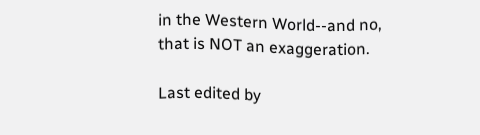in the Western World--and no, that is NOT an exaggeration.

Last edited by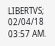LIBERTVS; 02/04/18 03:57 AM.